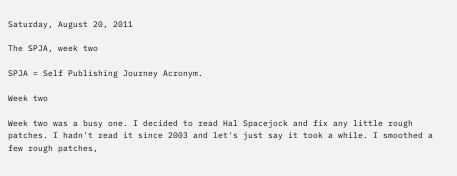Saturday, August 20, 2011

The SPJA, week two

SPJA = Self Publishing Journey Acronym.

Week two

Week two was a busy one. I decided to read Hal Spacejock and fix any little rough patches. I hadn't read it since 2003 and let's just say it took a while. I smoothed a few rough patches,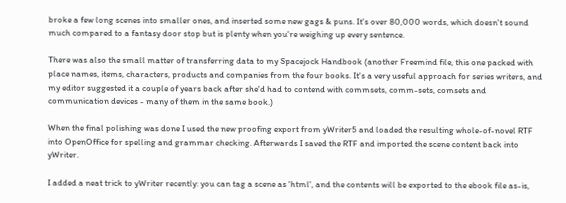broke a few long scenes into smaller ones, and inserted some new gags & puns. It's over 80,000 words, which doesn't sound much compared to a fantasy door stop but is plenty when you're weighing up every sentence.

There was also the small matter of transferring data to my Spacejock Handbook (another Freemind file, this one packed with place names, items, characters, products and companies from the four books. It's a very useful approach for series writers, and my editor suggested it a couple of years back after she'd had to contend with commsets, comm-sets, comsets and communication devices - many of them in the same book.)

When the final polishing was done I used the new proofing export from yWriter5 and loaded the resulting whole-of-novel RTF into OpenOffice for spelling and grammar checking. Afterwards I saved the RTF and imported the scene content back into yWriter.

I added a neat trick to yWriter recently: you can tag a scene as 'html', and the contents will be exported to the ebook file as-is,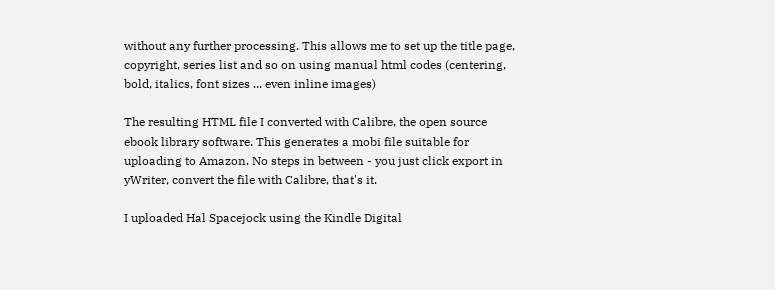without any further processing. This allows me to set up the title page, copyright, series list and so on using manual html codes (centering, bold, italics, font sizes ... even inline images)

The resulting HTML file I converted with Calibre, the open source ebook library software. This generates a mobi file suitable for uploading to Amazon. No steps in between - you just click export in yWriter, convert the file with Calibre, that's it.

I uploaded Hal Spacejock using the Kindle Digital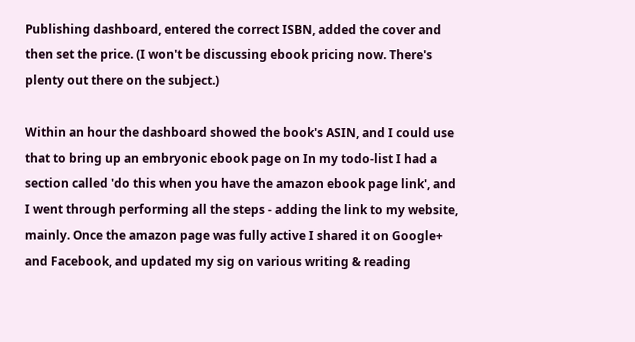Publishing dashboard, entered the correct ISBN, added the cover and then set the price. (I won't be discussing ebook pricing now. There's plenty out there on the subject.)

Within an hour the dashboard showed the book's ASIN, and I could use that to bring up an embryonic ebook page on In my todo-list I had a section called 'do this when you have the amazon ebook page link', and I went through performing all the steps - adding the link to my website, mainly. Once the amazon page was fully active I shared it on Google+ and Facebook, and updated my sig on various writing & reading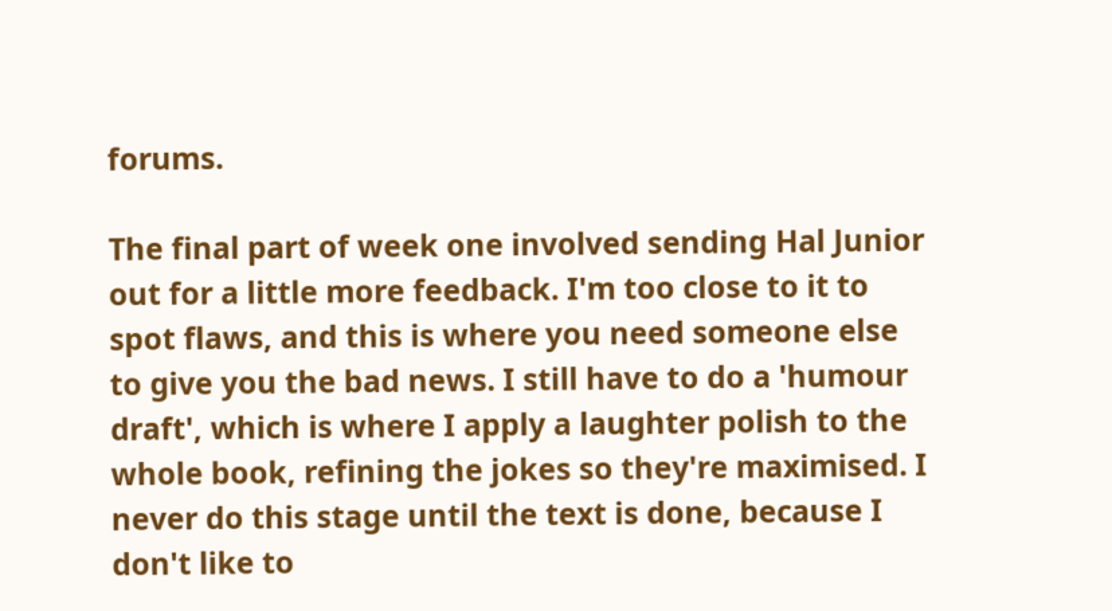forums.

The final part of week one involved sending Hal Junior out for a little more feedback. I'm too close to it to spot flaws, and this is where you need someone else to give you the bad news. I still have to do a 'humour draft', which is where I apply a laughter polish to the whole book, refining the jokes so they're maximised. I never do this stage until the text is done, because I don't like to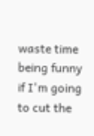waste time being funny if I'm going to cut the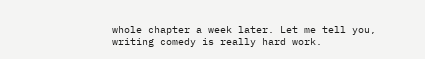whole chapter a week later. Let me tell you, writing comedy is really hard work.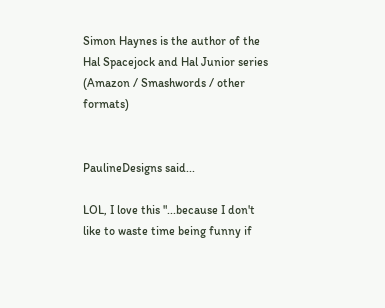Simon Haynes is the author of the Hal Spacejock and Hal Junior series (Amazon / Smashwords / other formats)


PaulineDesigns said...

LOL, I love this "...because I don't like to waste time being funny if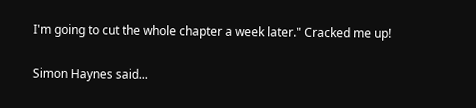I'm going to cut the whole chapter a week later." Cracked me up!

Simon Haynes said...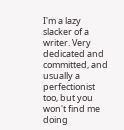I'm a lazy slacker of a writer. Very dedicated and committed, and usually a perfectionist too, but you won't find me doing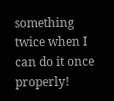something twice when I can do it once properly!